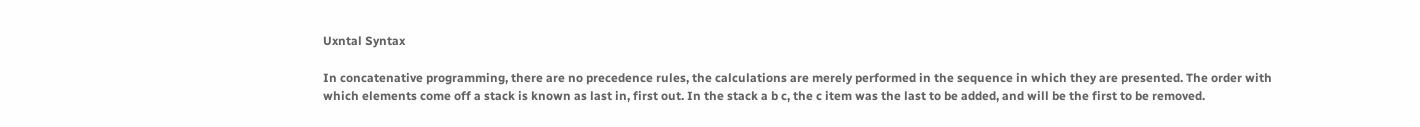Uxntal Syntax

In concatenative programming, there are no precedence rules, the calculations are merely performed in the sequence in which they are presented. The order with which elements come off a stack is known as last in, first out. In the stack a b c, the c item was the last to be added, and will be the first to be removed.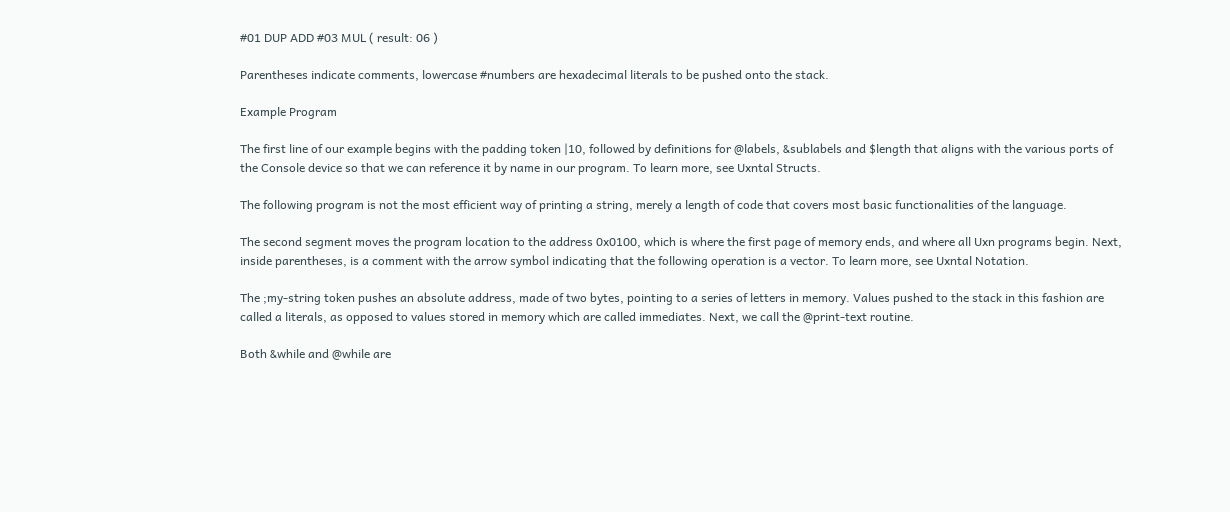#01 DUP ADD #03 MUL ( result: 06 )

Parentheses indicate comments, lowercase #numbers are hexadecimal literals to be pushed onto the stack.

Example Program

The first line of our example begins with the padding token |10, followed by definitions for @labels, &sublabels and $length that aligns with the various ports of the Console device so that we can reference it by name in our program. To learn more, see Uxntal Structs.

The following program is not the most efficient way of printing a string, merely a length of code that covers most basic functionalities of the language.

The second segment moves the program location to the address 0x0100, which is where the first page of memory ends, and where all Uxn programs begin. Next, inside parentheses, is a comment with the arrow symbol indicating that the following operation is a vector. To learn more, see Uxntal Notation.

The ;my-string token pushes an absolute address, made of two bytes, pointing to a series of letters in memory. Values pushed to the stack in this fashion are called a literals, as opposed to values stored in memory which are called immediates. Next, we call the @print-text routine.

Both &while and @while are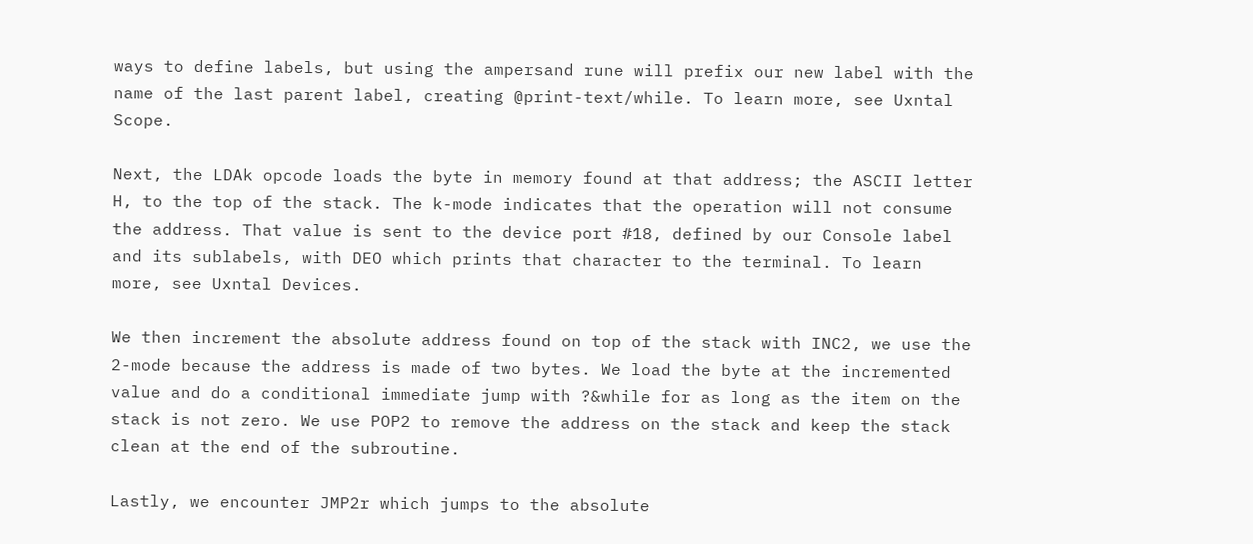ways to define labels, but using the ampersand rune will prefix our new label with the name of the last parent label, creating @print-text/while. To learn more, see Uxntal Scope.

Next, the LDAk opcode loads the byte in memory found at that address; the ASCII letter H, to the top of the stack. The k-mode indicates that the operation will not consume the address. That value is sent to the device port #18, defined by our Console label and its sublabels, with DEO which prints that character to the terminal. To learn more, see Uxntal Devices.

We then increment the absolute address found on top of the stack with INC2, we use the 2-mode because the address is made of two bytes. We load the byte at the incremented value and do a conditional immediate jump with ?&while for as long as the item on the stack is not zero. We use POP2 to remove the address on the stack and keep the stack clean at the end of the subroutine.

Lastly, we encounter JMP2r which jumps to the absolute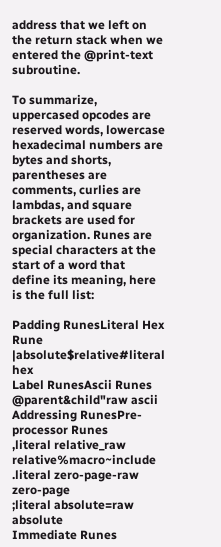address that we left on the return stack when we entered the @print-text subroutine.

To summarize, uppercased opcodes are reserved words, lowercase hexadecimal numbers are bytes and shorts, parentheses are comments, curlies are lambdas, and square brackets are used for organization. Runes are special characters at the start of a word that define its meaning, here is the full list:

Padding RunesLiteral Hex Rune
|absolute$relative#literal hex
Label RunesAscii Runes
@parent&child"raw ascii
Addressing RunesPre-processor Runes
,literal relative_raw relative%macro~include
.literal zero-page-raw zero-page
;literal absolute=raw absolute
Immediate Runes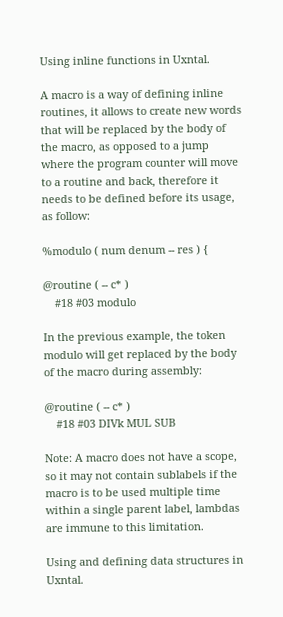Using inline functions in Uxntal.

A macro is a way of defining inline routines, it allows to create new words that will be replaced by the body of the macro, as opposed to a jump where the program counter will move to a routine and back, therefore it needs to be defined before its usage, as follow:

%modulo ( num denum -- res ) {

@routine ( -- c* )
    #18 #03 modulo

In the previous example, the token modulo will get replaced by the body of the macro during assembly:

@routine ( -- c* )
    #18 #03 DIVk MUL SUB

Note: A macro does not have a scope, so it may not contain sublabels if the macro is to be used multiple time within a single parent label, lambdas are immune to this limitation.

Using and defining data structures in Uxntal.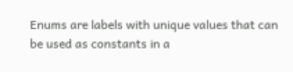Enums are labels with unique values that can be used as constants in a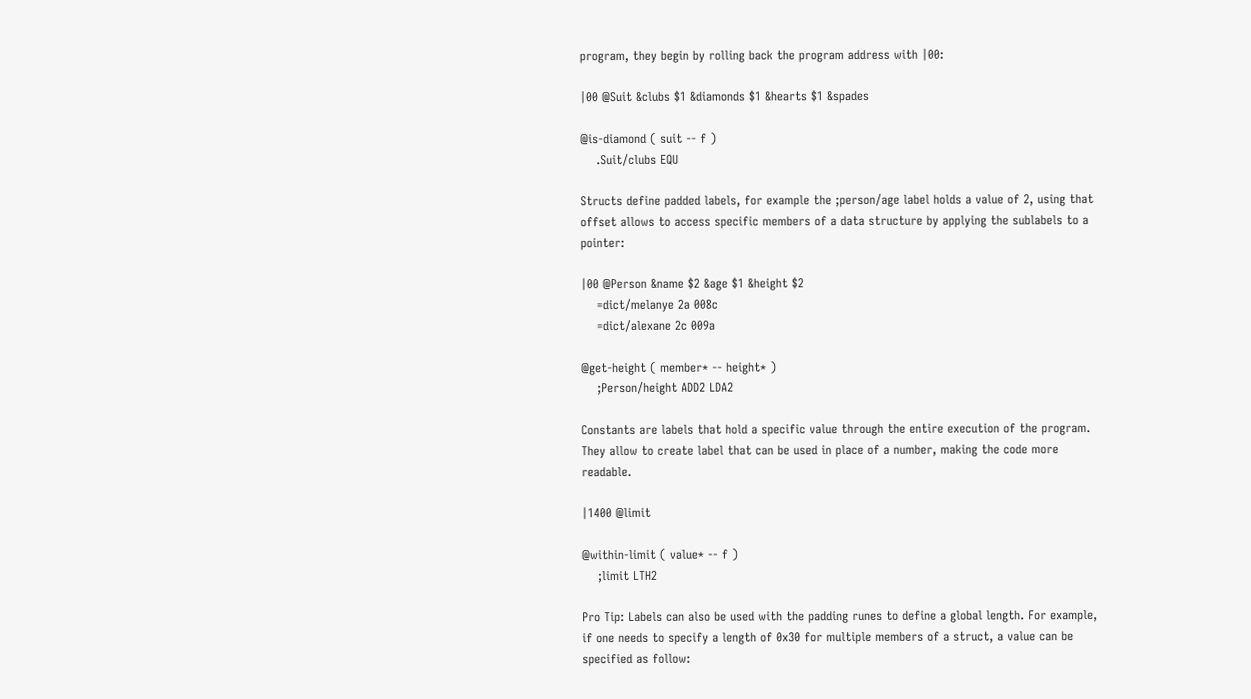program, they begin by rolling back the program address with |00:

|00 @Suit &clubs $1 &diamonds $1 &hearts $1 &spades

@is-diamond ( suit -- f )
    .Suit/clubs EQU

Structs define padded labels, for example the ;person/age label holds a value of 2, using that offset allows to access specific members of a data structure by applying the sublabels to a pointer:

|00 @Person &name $2 &age $1 &height $2
    =dict/melanye 2a 008c
    =dict/alexane 2c 009a

@get-height ( member* -- height* )
    ;Person/height ADD2 LDA2

Constants are labels that hold a specific value through the entire execution of the program. They allow to create label that can be used in place of a number, making the code more readable.

|1400 @limit

@within-limit ( value* -- f )
    ;limit LTH2

Pro Tip: Labels can also be used with the padding runes to define a global length. For example, if one needs to specify a length of 0x30 for multiple members of a struct, a value can be specified as follow: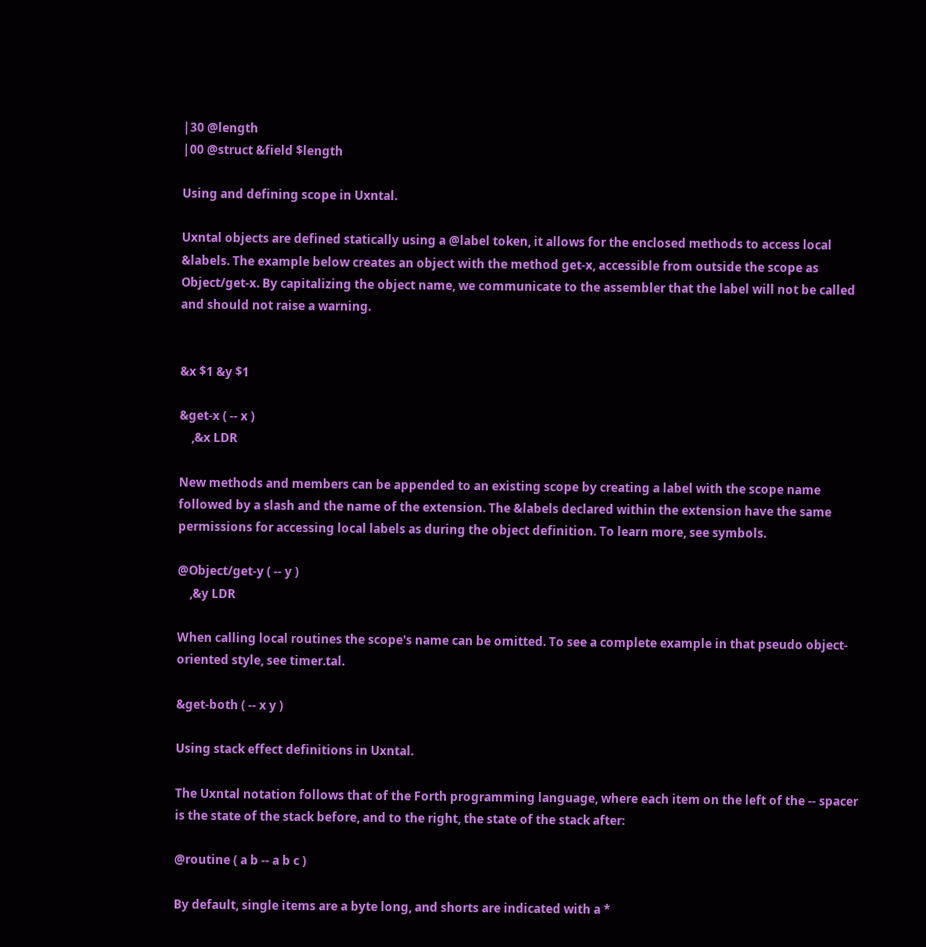|30 @length
|00 @struct &field $length

Using and defining scope in Uxntal.

Uxntal objects are defined statically using a @label token, it allows for the enclosed methods to access local &labels. The example below creates an object with the method get-x, accessible from outside the scope as Object/get-x. By capitalizing the object name, we communicate to the assembler that the label will not be called and should not raise a warning.


&x $1 &y $1

&get-x ( -- x )
    ,&x LDR

New methods and members can be appended to an existing scope by creating a label with the scope name followed by a slash and the name of the extension. The &labels declared within the extension have the same permissions for accessing local labels as during the object definition. To learn more, see symbols.

@Object/get-y ( -- y )
    ,&y LDR

When calling local routines the scope's name can be omitted. To see a complete example in that pseudo object-oriented style, see timer.tal.

&get-both ( -- x y )

Using stack effect definitions in Uxntal.

The Uxntal notation follows that of the Forth programming language, where each item on the left of the -- spacer is the state of the stack before, and to the right, the state of the stack after:

@routine ( a b -- a b c )

By default, single items are a byte long, and shorts are indicated with a *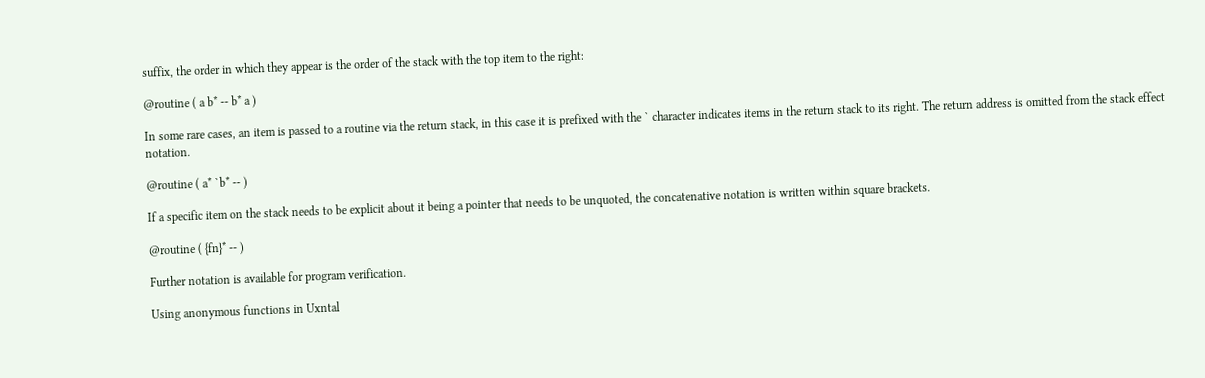suffix, the order in which they appear is the order of the stack with the top item to the right:

@routine ( a b* -- b* a )

In some rare cases, an item is passed to a routine via the return stack, in this case it is prefixed with the ` character indicates items in the return stack to its right. The return address is omitted from the stack effect notation.

@routine ( a* `b* -- )

If a specific item on the stack needs to be explicit about it being a pointer that needs to be unquoted, the concatenative notation is written within square brackets.

@routine ( {fn}* -- )

Further notation is available for program verification.

Using anonymous functions in Uxntal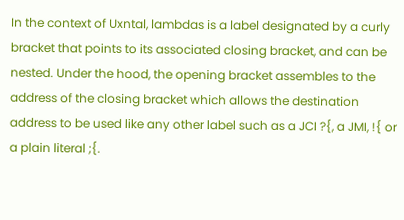In the context of Uxntal, lambdas is a label designated by a curly bracket that points to its associated closing bracket, and can be nested. Under the hood, the opening bracket assembles to the address of the closing bracket which allows the destination address to be used like any other label such as a JCI ?{, a JMI, !{ or a plain literal ;{.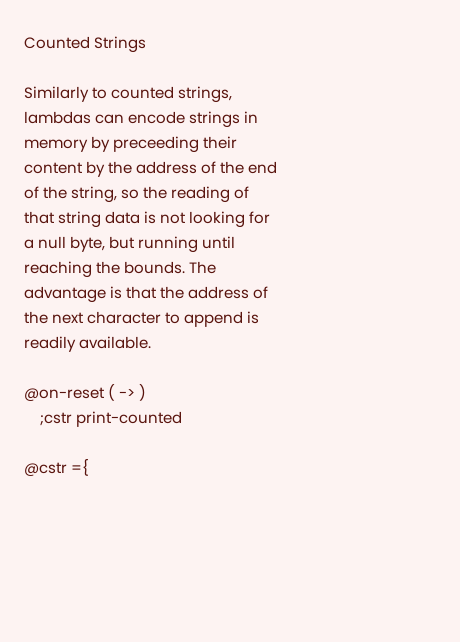Counted Strings

Similarly to counted strings, lambdas can encode strings in memory by preceeding their content by the address of the end of the string, so the reading of that string data is not looking for a null byte, but running until reaching the bounds. The advantage is that the address of the next character to append is readily available.

@on-reset ( -> )
    ;cstr print-counted

@cstr ={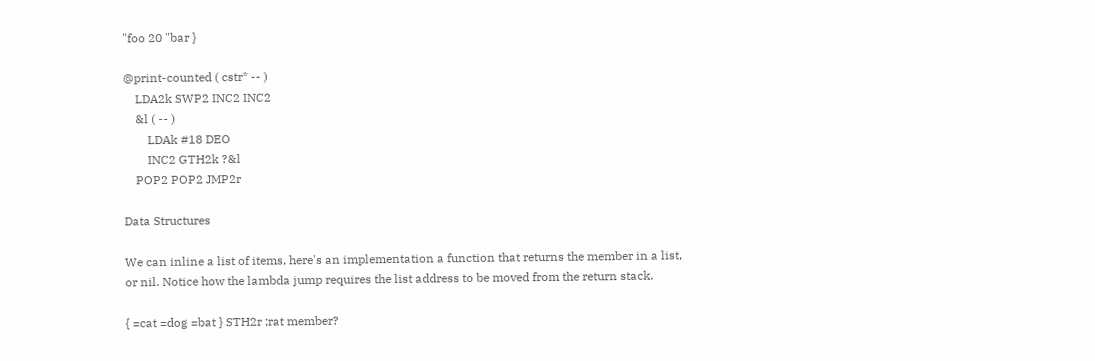"foo 20 "bar }

@print-counted ( cstr* -- )
    LDA2k SWP2 INC2 INC2
    &l ( -- )
        LDAk #18 DEO
        INC2 GTH2k ?&l
    POP2 POP2 JMP2r

Data Structures

We can inline a list of items, here's an implementation a function that returns the member in a list, or nil. Notice how the lambda jump requires the list address to be moved from the return stack.

{ =cat =dog =bat } STH2r ;rat member?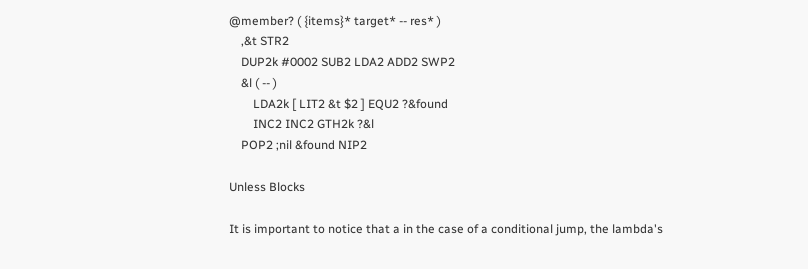@member? ( {items}* target* -- res* )
    ,&t STR2
    DUP2k #0002 SUB2 LDA2 ADD2 SWP2
    &l ( -- )
        LDA2k [ LIT2 &t $2 ] EQU2 ?&found
        INC2 INC2 GTH2k ?&l
    POP2 ;nil &found NIP2

Unless Blocks

It is important to notice that a in the case of a conditional jump, the lambda's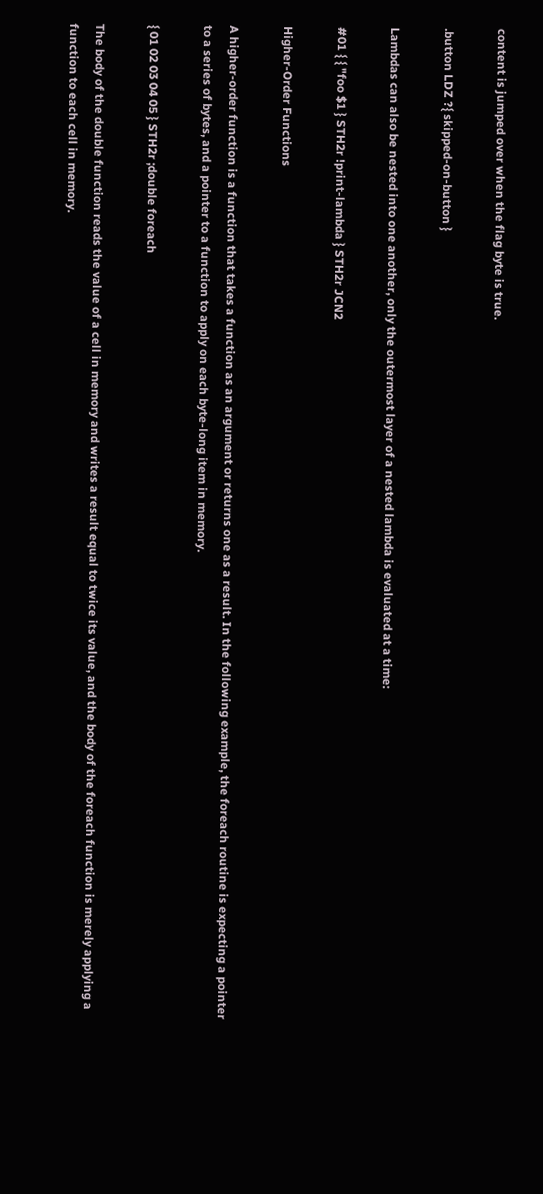content is jumped over when the flag byte is true.

.button LDZ ?{ skipped-on-button }

Lambdas can also be nested into one another, only the outermost layer of a nested lambda is evaluated at a time:

#01 { { "foo $1 } STH2r !print-lambda } STH2r JCN2

Higher-Order Functions

A higher-order function is a function that takes a function as an argument or returns one as a result. In the following example, the foreach routine is expecting a pointer to a series of bytes, and a pointer to a function to apply on each byte-long item in memory.

{ 01 02 03 04 05 } STH2r ;double foreach

The body of the double function reads the value of a cell in memory and writes a result equal to twice its value, and the body of the foreach function is merely applying a function to each cell in memory.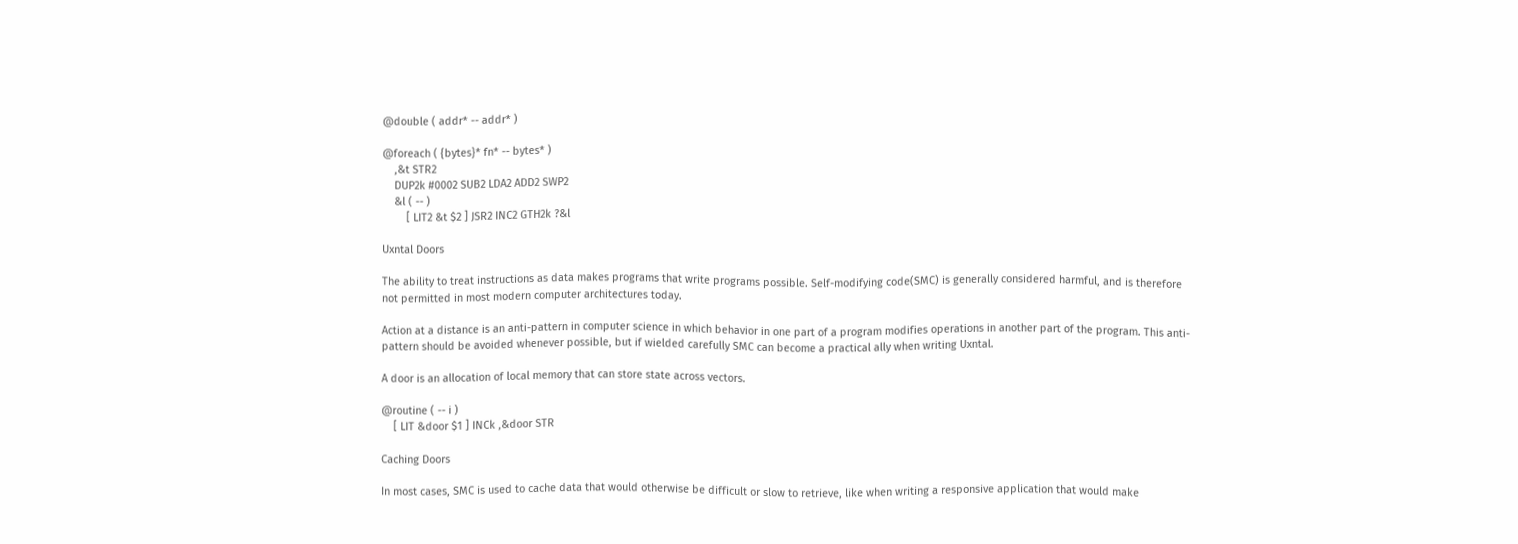@double ( addr* -- addr* )

@foreach ( {bytes}* fn* -- bytes* )
    ,&t STR2
    DUP2k #0002 SUB2 LDA2 ADD2 SWP2
    &l ( -- )
        [ LIT2 &t $2 ] JSR2 INC2 GTH2k ?&l

Uxntal Doors

The ability to treat instructions as data makes programs that write programs possible. Self-modifying code(SMC) is generally considered harmful, and is therefore not permitted in most modern computer architectures today.

Action at a distance is an anti-pattern in computer science in which behavior in one part of a program modifies operations in another part of the program. This anti-pattern should be avoided whenever possible, but if wielded carefully SMC can become a practical ally when writing Uxntal.

A door is an allocation of local memory that can store state across vectors.

@routine ( -- i )
    [ LIT &door $1 ] INCk ,&door STR

Caching Doors

In most cases, SMC is used to cache data that would otherwise be difficult or slow to retrieve, like when writing a responsive application that would make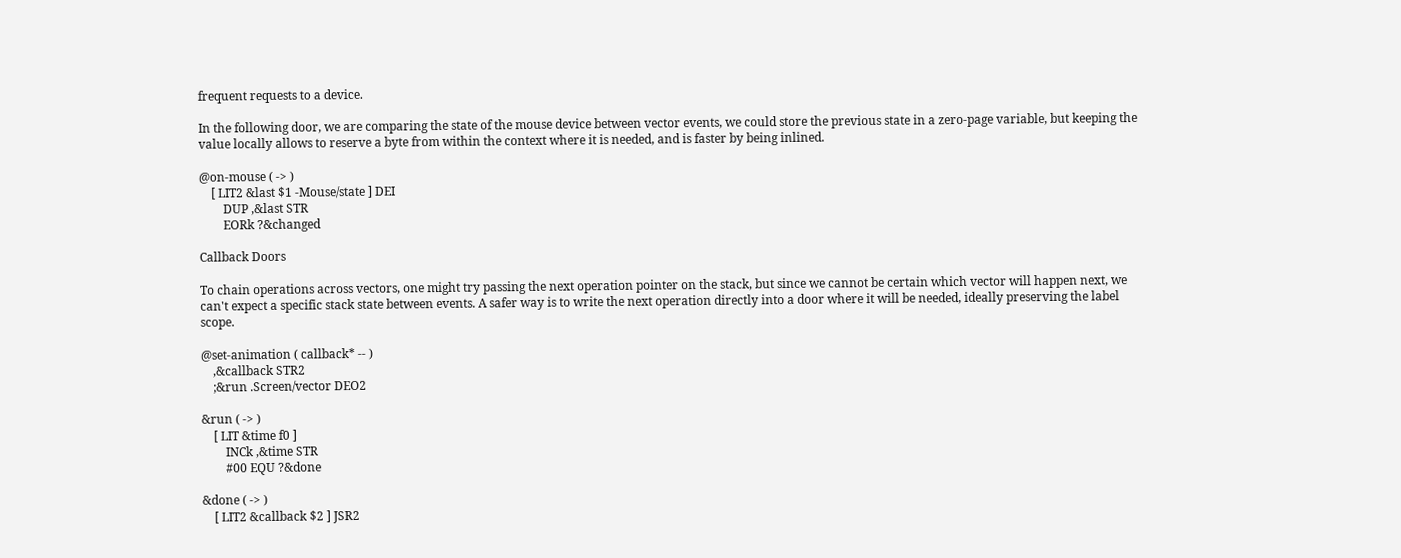frequent requests to a device.

In the following door, we are comparing the state of the mouse device between vector events, we could store the previous state in a zero-page variable, but keeping the value locally allows to reserve a byte from within the context where it is needed, and is faster by being inlined.

@on-mouse ( -> )
    [ LIT2 &last $1 -Mouse/state ] DEI
        DUP ,&last STR
        EORk ?&changed

Callback Doors

To chain operations across vectors, one might try passing the next operation pointer on the stack, but since we cannot be certain which vector will happen next, we can't expect a specific stack state between events. A safer way is to write the next operation directly into a door where it will be needed, ideally preserving the label scope.

@set-animation ( callback* -- )
    ,&callback STR2
    ;&run .Screen/vector DEO2

&run ( -> )
    [ LIT &time f0 ]
        INCk ,&time STR
        #00 EQU ?&done

&done ( -> )
    [ LIT2 &callback $2 ] JSR2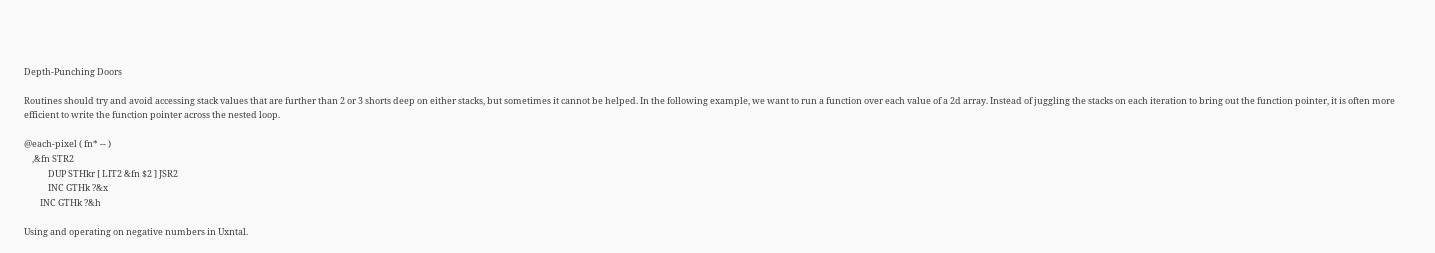Depth-Punching Doors

Routines should try and avoid accessing stack values that are further than 2 or 3 shorts deep on either stacks, but sometimes it cannot be helped. In the following example, we want to run a function over each value of a 2d array. Instead of juggling the stacks on each iteration to bring out the function pointer, it is often more efficient to write the function pointer across the nested loop.

@each-pixel ( fn* -- )
    ,&fn STR2
            DUP STHkr [ LIT2 &fn $2 ] JSR2
            INC GTHk ?&x
        INC GTHk ?&h

Using and operating on negative numbers in Uxntal.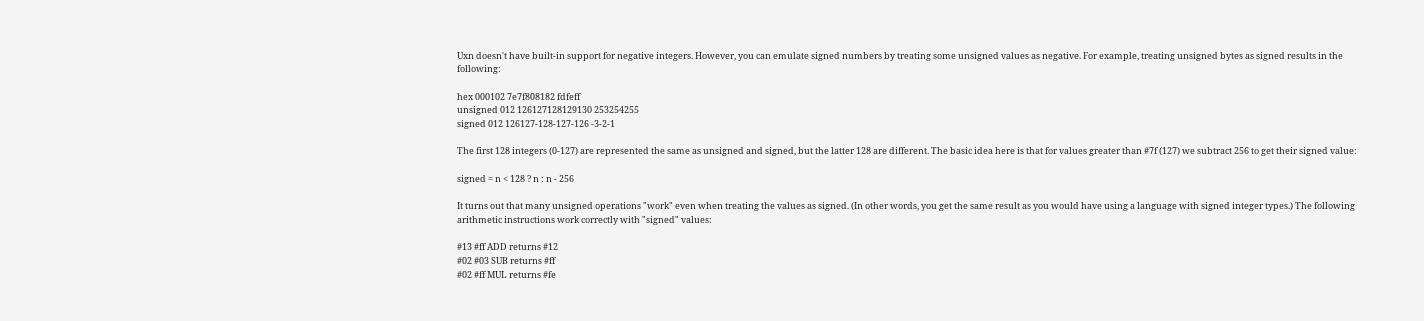Uxn doesn't have built-in support for negative integers. However, you can emulate signed numbers by treating some unsigned values as negative. For example, treating unsigned bytes as signed results in the following:

hex 000102 7e7f808182 fdfeff
unsigned 012 126127128129130 253254255
signed 012 126127-128-127-126 -3-2-1

The first 128 integers (0-127) are represented the same as unsigned and signed, but the latter 128 are different. The basic idea here is that for values greater than #7f (127) we subtract 256 to get their signed value:

signed = n < 128 ? n : n - 256

It turns out that many unsigned operations "work" even when treating the values as signed. (In other words, you get the same result as you would have using a language with signed integer types.) The following arithmetic instructions work correctly with "signed" values:

#13 #ff ADD returns #12
#02 #03 SUB returns #ff
#02 #ff MUL returns #fe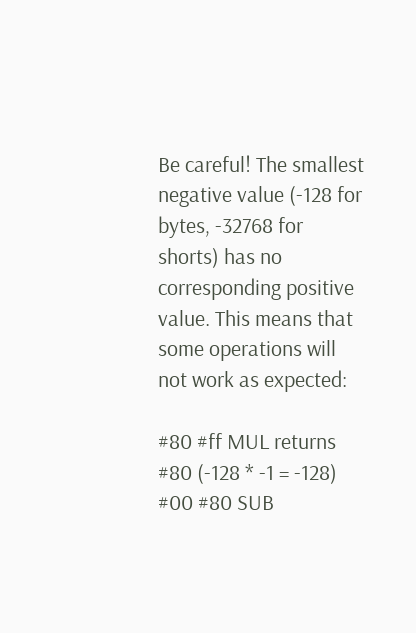Be careful! The smallest negative value (-128 for bytes, -32768 for shorts) has no corresponding positive value. This means that some operations will not work as expected:

#80 #ff MUL returns #80 (-128 * -1 = -128)
#00 #80 SUB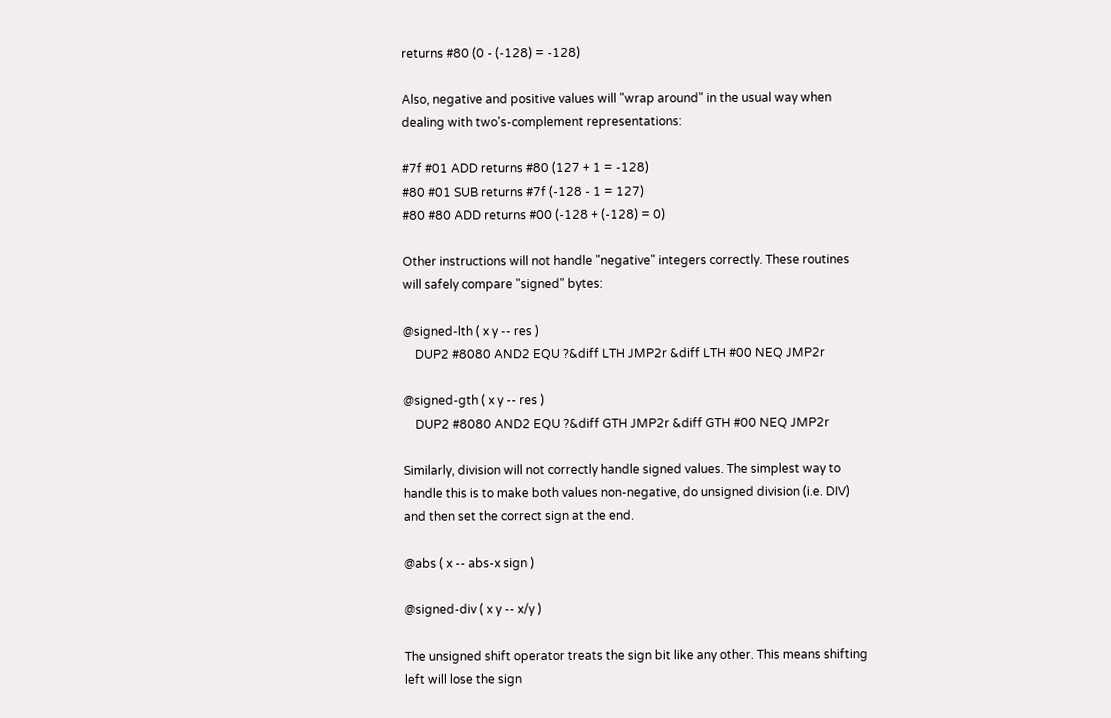returns #80 (0 - (-128) = -128)

Also, negative and positive values will "wrap around" in the usual way when dealing with two's-complement representations:

#7f #01 ADD returns #80 (127 + 1 = -128)
#80 #01 SUB returns #7f (-128 - 1 = 127)
#80 #80 ADD returns #00 (-128 + (-128) = 0)

Other instructions will not handle "negative" integers correctly. These routines will safely compare "signed" bytes:

@signed-lth ( x y -- res )
    DUP2 #8080 AND2 EQU ?&diff LTH JMP2r &diff LTH #00 NEQ JMP2r

@signed-gth ( x y -- res )
    DUP2 #8080 AND2 EQU ?&diff GTH JMP2r &diff GTH #00 NEQ JMP2r

Similarly, division will not correctly handle signed values. The simplest way to handle this is to make both values non-negative, do unsigned division (i.e. DIV) and then set the correct sign at the end.

@abs ( x -- abs-x sign )

@signed-div ( x y -- x/y )

The unsigned shift operator treats the sign bit like any other. This means shifting left will lose the sign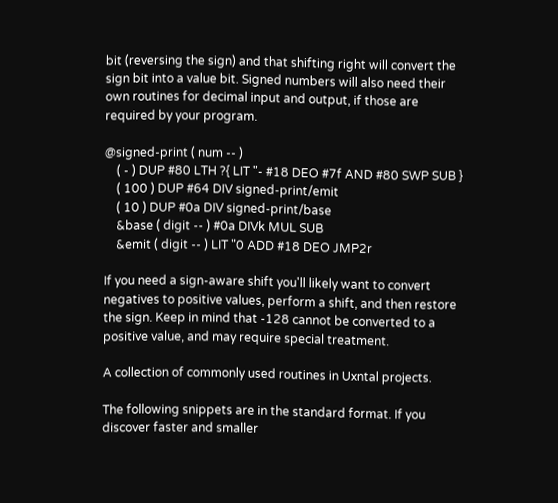bit (reversing the sign) and that shifting right will convert the sign bit into a value bit. Signed numbers will also need their own routines for decimal input and output, if those are required by your program.

@signed-print ( num -- )
    ( - ) DUP #80 LTH ?{ LIT "- #18 DEO #7f AND #80 SWP SUB }
    ( 100 ) DUP #64 DIV signed-print/emit
    ( 10 ) DUP #0a DIV signed-print/base
    &base ( digit -- ) #0a DIVk MUL SUB
    &emit ( digit -- ) LIT "0 ADD #18 DEO JMP2r

If you need a sign-aware shift you'll likely want to convert negatives to positive values, perform a shift, and then restore the sign. Keep in mind that -128 cannot be converted to a positive value, and may require special treatment.

A collection of commonly used routines in Uxntal projects.

The following snippets are in the standard format. If you discover faster and smaller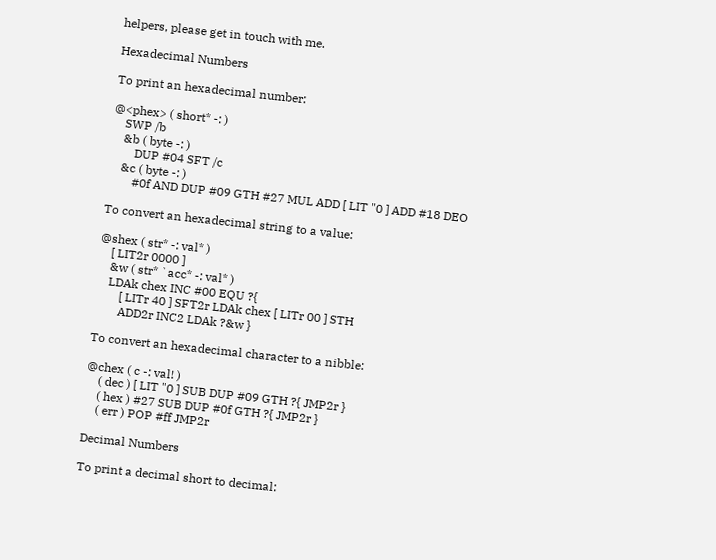helpers, please get in touch with me.

Hexadecimal Numbers

To print an hexadecimal number:

@<phex> ( short* -: )
    SWP /b
    &b ( byte -: )
        DUP #04 SFT /c
    &c ( byte -: )
        #0f AND DUP #09 GTH #27 MUL ADD [ LIT "0 ] ADD #18 DEO

To convert an hexadecimal string to a value:

@shex ( str* -: val* )
    [ LIT2r 0000 ]
    &w ( str* `acc* -: val* )
    LDAk chex INC #00 EQU ?{
        [ LITr 40 ] SFT2r LDAk chex [ LITr 00 ] STH
        ADD2r INC2 LDAk ?&w }

To convert an hexadecimal character to a nibble:

@chex ( c -: val! )
    ( dec ) [ LIT "0 ] SUB DUP #09 GTH ?{ JMP2r }
    ( hex ) #27 SUB DUP #0f GTH ?{ JMP2r }
    ( err ) POP #ff JMP2r

Decimal Numbers

To print a decimal short to decimal: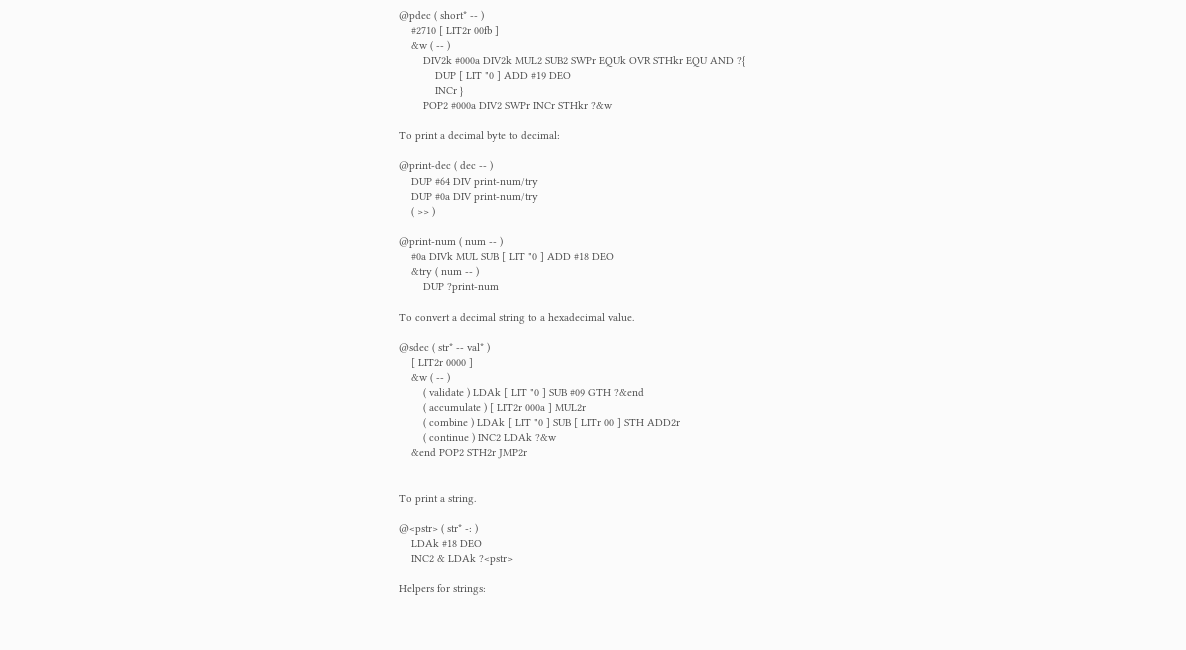@pdec ( short* -- )
    #2710 [ LIT2r 00fb ]
    &w ( -- )
        DIV2k #000a DIV2k MUL2 SUB2 SWPr EQUk OVR STHkr EQU AND ?{
            DUP [ LIT "0 ] ADD #19 DEO
            INCr }
        POP2 #000a DIV2 SWPr INCr STHkr ?&w

To print a decimal byte to decimal:

@print-dec ( dec -- )
    DUP #64 DIV print-num/try
    DUP #0a DIV print-num/try
    ( >> )

@print-num ( num -- )
    #0a DIVk MUL SUB [ LIT "0 ] ADD #18 DEO
    &try ( num -- )
        DUP ?print-num

To convert a decimal string to a hexadecimal value.

@sdec ( str* -- val* )
    [ LIT2r 0000 ]
    &w ( -- )
        ( validate ) LDAk [ LIT "0 ] SUB #09 GTH ?&end
        ( accumulate ) [ LIT2r 000a ] MUL2r
        ( combine ) LDAk [ LIT "0 ] SUB [ LITr 00 ] STH ADD2r
        ( continue ) INC2 LDAk ?&w
    &end POP2 STH2r JMP2r


To print a string.

@<pstr> ( str* -: )
    LDAk #18 DEO
    INC2 & LDAk ?<pstr>

Helpers for strings: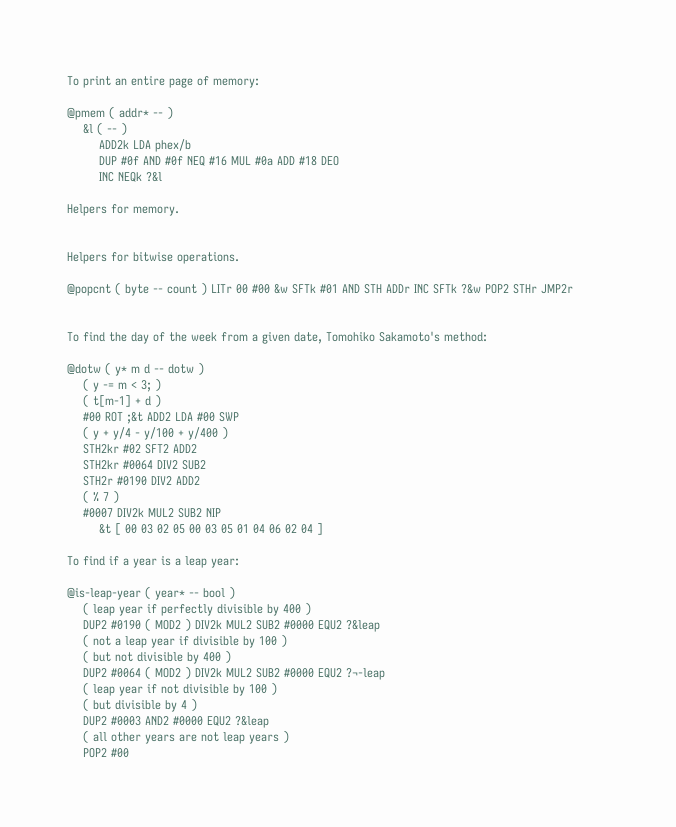To print an entire page of memory:

@pmem ( addr* -- )
    &l ( -- )
        ADD2k LDA phex/b
        DUP #0f AND #0f NEQ #16 MUL #0a ADD #18 DEO
        INC NEQk ?&l

Helpers for memory.


Helpers for bitwise operations.

@popcnt ( byte -- count ) LITr 00 #00 &w SFTk #01 AND STH ADDr INC SFTk ?&w POP2 STHr JMP2r


To find the day of the week from a given date, Tomohiko Sakamoto's method:

@dotw ( y* m d -- dotw )
    ( y -= m < 3; )
    ( t[m-1] + d )
    #00 ROT ;&t ADD2 LDA #00 SWP
    ( y + y/4 - y/100 + y/400 )
    STH2kr #02 SFT2 ADD2
    STH2kr #0064 DIV2 SUB2
    STH2r #0190 DIV2 ADD2
    ( % 7 )
    #0007 DIV2k MUL2 SUB2 NIP
        &t [ 00 03 02 05 00 03 05 01 04 06 02 04 ]

To find if a year is a leap year:

@is-leap-year ( year* -- bool )
    ( leap year if perfectly divisible by 400 )
    DUP2 #0190 ( MOD2 ) DIV2k MUL2 SUB2 #0000 EQU2 ?&leap
    ( not a leap year if divisible by 100 )
    ( but not divisible by 400 )
    DUP2 #0064 ( MOD2 ) DIV2k MUL2 SUB2 #0000 EQU2 ?¬-leap
    ( leap year if not divisible by 100 )
    ( but divisible by 4 )
    DUP2 #0003 AND2 #0000 EQU2 ?&leap
    ( all other years are not leap years )
    POP2 #00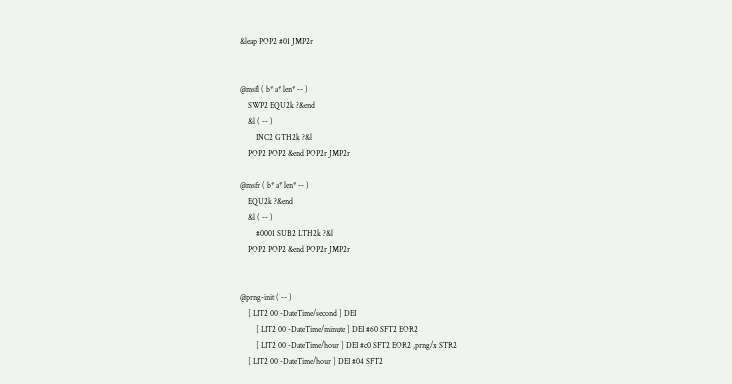&leap POP2 #01 JMP2r


@msfl ( b* a* len* -- )
    SWP2 EQU2k ?&end
    &l ( -- )
        INC2 GTH2k ?&l
    POP2 POP2 &end POP2r JMP2r

@msfr ( b* a* len* -- )
    EQU2k ?&end
    &l ( -- )
        #0001 SUB2 LTH2k ?&l
    POP2 POP2 &end POP2r JMP2r


@prng-init ( -- )
    [ LIT2 00 -DateTime/second ] DEI
        [ LIT2 00 -DateTime/minute ] DEI #60 SFT2 EOR2
        [ LIT2 00 -DateTime/hour ] DEI #c0 SFT2 EOR2 ,prng/x STR2
    [ LIT2 00 -DateTime/hour ] DEI #04 SFT2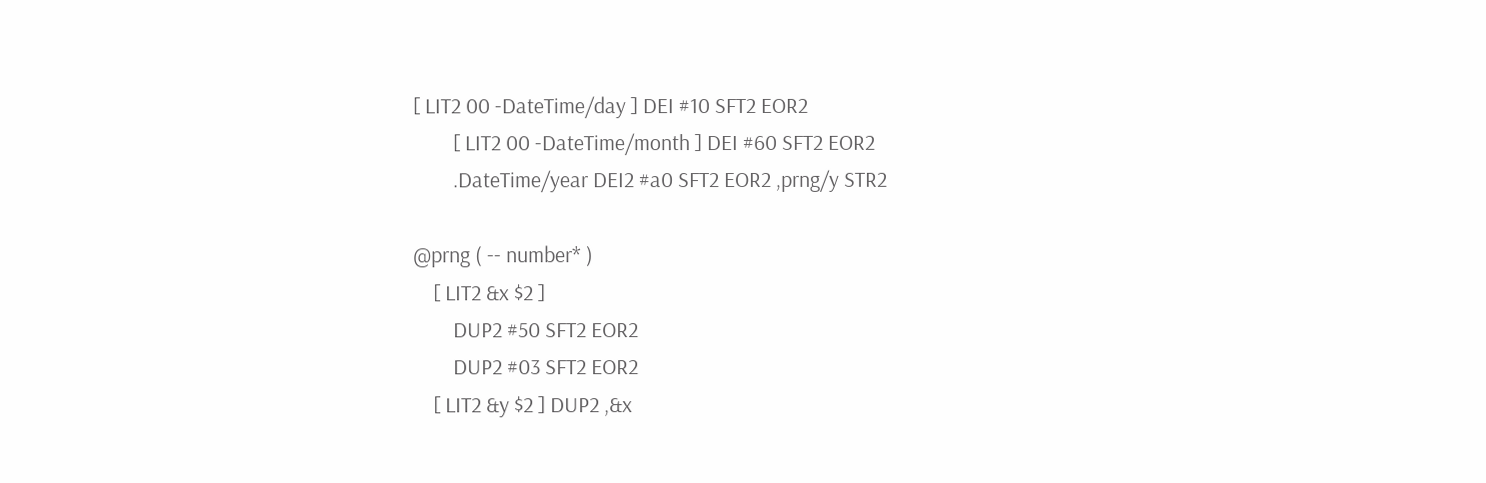[ LIT2 00 -DateTime/day ] DEI #10 SFT2 EOR2
        [ LIT2 00 -DateTime/month ] DEI #60 SFT2 EOR2
        .DateTime/year DEI2 #a0 SFT2 EOR2 ,prng/y STR2

@prng ( -- number* )
    [ LIT2 &x $2 ]
        DUP2 #50 SFT2 EOR2
        DUP2 #03 SFT2 EOR2
    [ LIT2 &y $2 ] DUP2 ,&x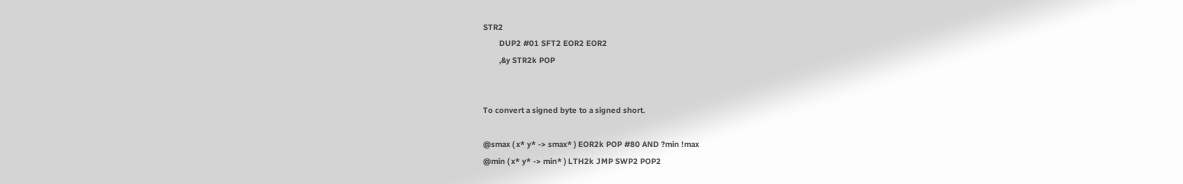STR2
        DUP2 #01 SFT2 EOR2 EOR2
        ,&y STR2k POP


To convert a signed byte to a signed short.

@smax ( x* y* -> smax* ) EOR2k POP #80 AND ?min !max
@min ( x* y* -> min* ) LTH2k JMP SWP2 POP2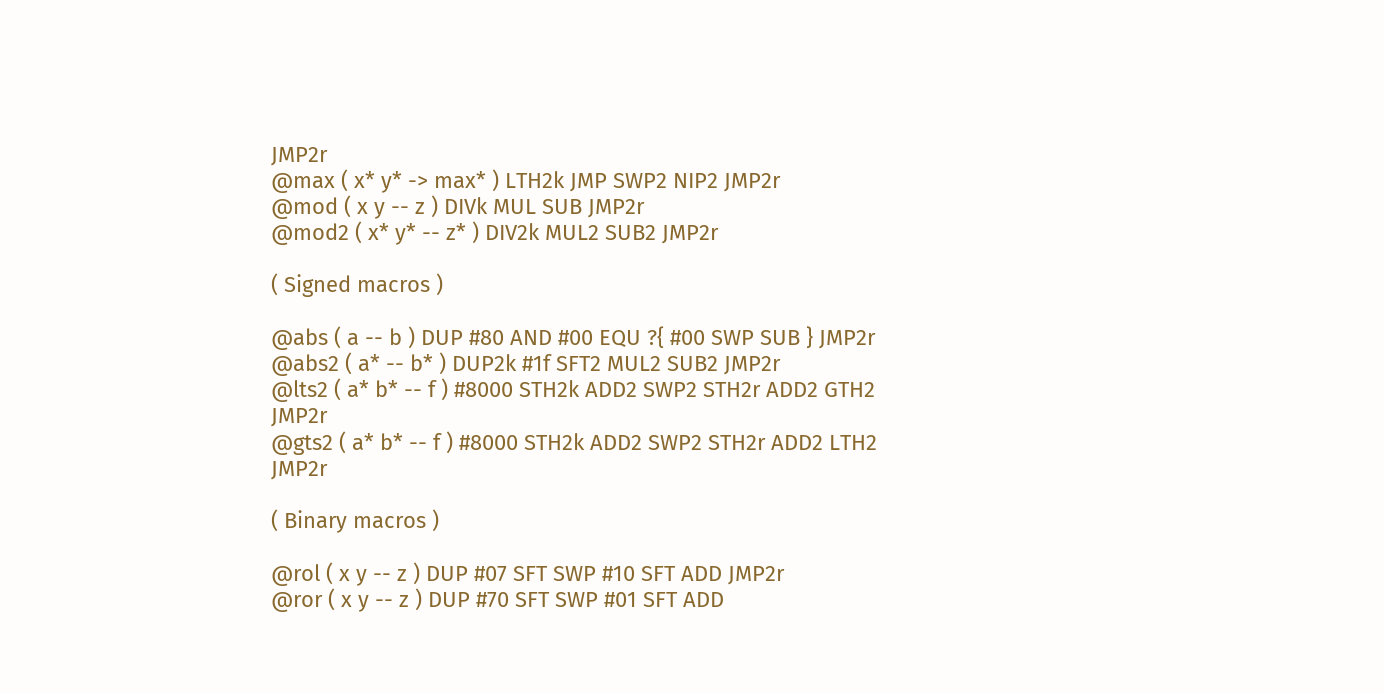JMP2r
@max ( x* y* -> max* ) LTH2k JMP SWP2 NIP2 JMP2r
@mod ( x y -- z ) DIVk MUL SUB JMP2r
@mod2 ( x* y* -- z* ) DIV2k MUL2 SUB2 JMP2r

( Signed macros )

@abs ( a -- b ) DUP #80 AND #00 EQU ?{ #00 SWP SUB } JMP2r
@abs2 ( a* -- b* ) DUP2k #1f SFT2 MUL2 SUB2 JMP2r
@lts2 ( a* b* -- f ) #8000 STH2k ADD2 SWP2 STH2r ADD2 GTH2 JMP2r
@gts2 ( a* b* -- f ) #8000 STH2k ADD2 SWP2 STH2r ADD2 LTH2 JMP2r

( Binary macros )

@rol ( x y -- z ) DUP #07 SFT SWP #10 SFT ADD JMP2r
@ror ( x y -- z ) DUP #70 SFT SWP #01 SFT ADD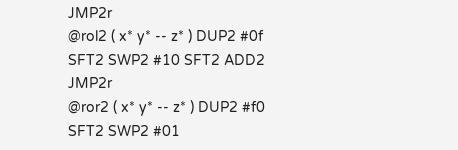JMP2r
@rol2 ( x* y* -- z* ) DUP2 #0f SFT2 SWP2 #10 SFT2 ADD2 JMP2r
@ror2 ( x* y* -- z* ) DUP2 #f0 SFT2 SWP2 #01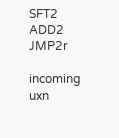SFT2 ADD2 JMP2r

incoming uxn